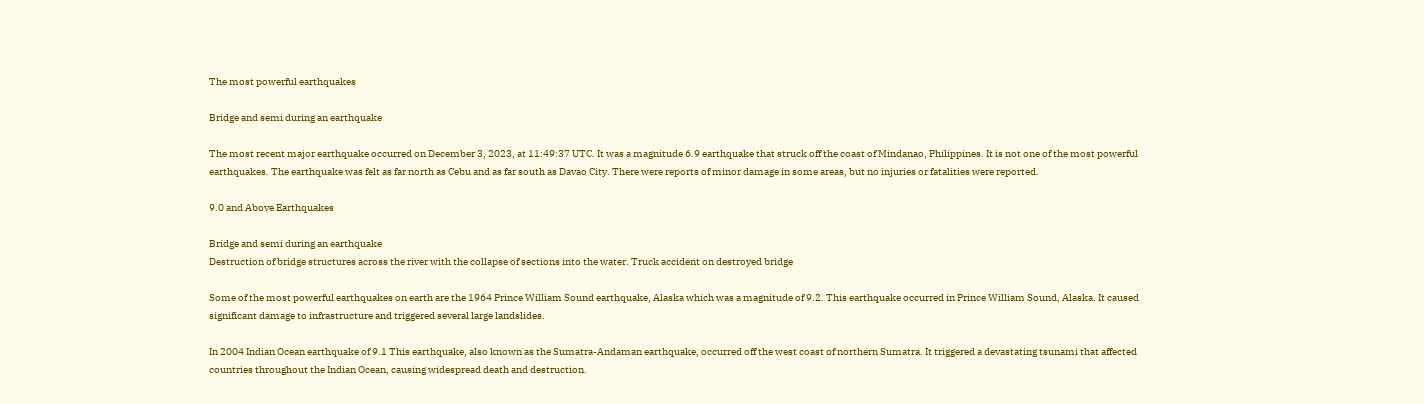The most powerful earthquakes

Bridge and semi during an earthquake

The most recent major earthquake occurred on December 3, 2023, at 11:49:37 UTC. It was a magnitude 6.9 earthquake that struck off the coast of Mindanao, Philippines. It is not one of the most powerful earthquakes. The earthquake was felt as far north as Cebu and as far south as Davao City. There were reports of minor damage in some areas, but no injuries or fatalities were reported.

9.0 and Above Earthquakes

Bridge and semi during an earthquake
Destruction of bridge structures across the river with the collapse of sections into the water. Truck accident on destroyed bridge

Some of the most powerful earthquakes on earth are the 1964 Prince William Sound earthquake, Alaska which was a magnitude of 9.2. This earthquake occurred in Prince William Sound, Alaska. It caused significant damage to infrastructure and triggered several large landslides.

In 2004 Indian Ocean earthquake of 9.1 This earthquake, also known as the Sumatra-Andaman earthquake, occurred off the west coast of northern Sumatra. It triggered a devastating tsunami that affected countries throughout the Indian Ocean, causing widespread death and destruction.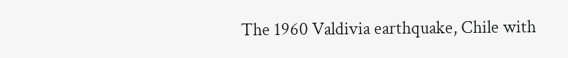The 1960 Valdivia earthquake, Chile with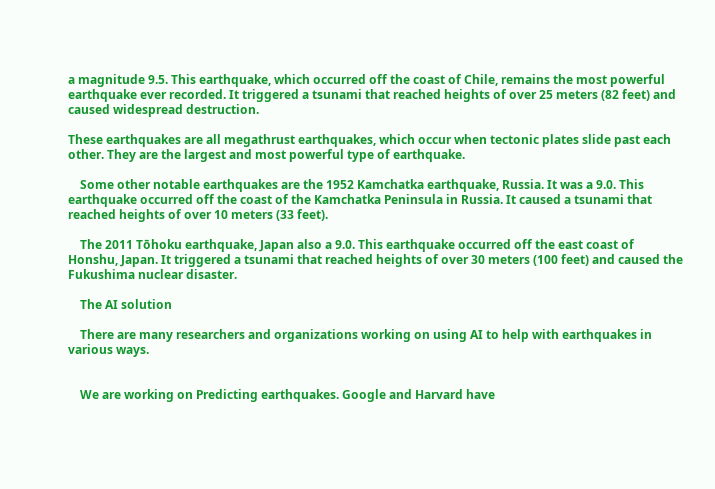a magnitude 9.5. This earthquake, which occurred off the coast of Chile, remains the most powerful earthquake ever recorded. It triggered a tsunami that reached heights of over 25 meters (82 feet) and caused widespread destruction.

These earthquakes are all megathrust earthquakes, which occur when tectonic plates slide past each other. They are the largest and most powerful type of earthquake.

    Some other notable earthquakes are the 1952 Kamchatka earthquake, Russia. It was a 9.0. This earthquake occurred off the coast of the Kamchatka Peninsula in Russia. It caused a tsunami that reached heights of over 10 meters (33 feet).

    The 2011 Tōhoku earthquake, Japan also a 9.0. This earthquake occurred off the east coast of Honshu, Japan. It triggered a tsunami that reached heights of over 30 meters (100 feet) and caused the Fukushima nuclear disaster.

    The AI solution

    There are many researchers and organizations working on using AI to help with earthquakes in various ways.


    We are working on Predicting earthquakes. Google and Harvard have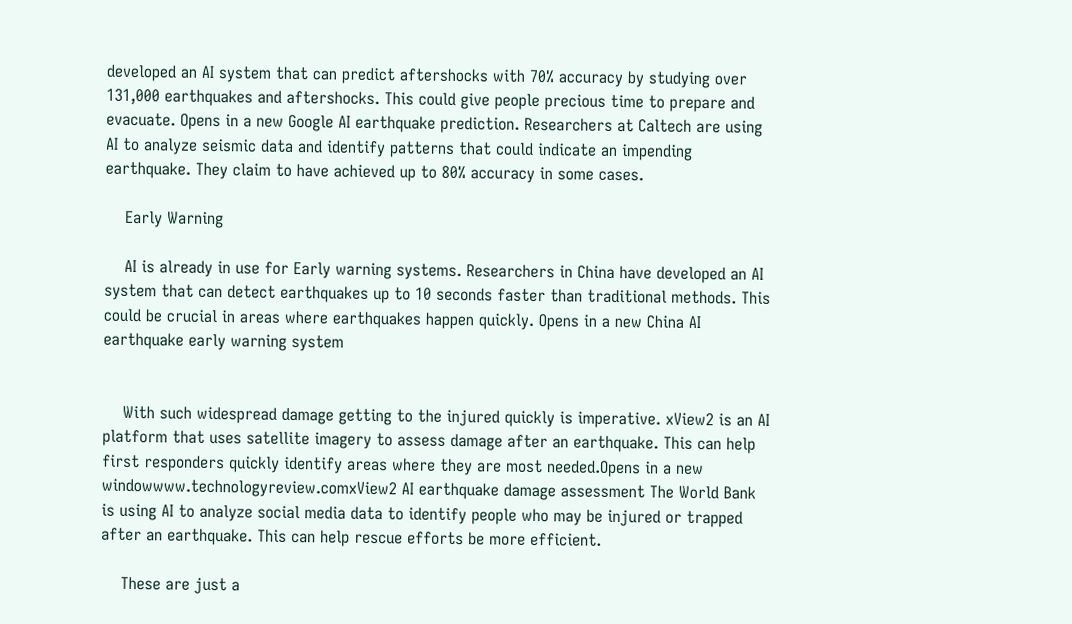developed an AI system that can predict aftershocks with 70% accuracy by studying over 131,000 earthquakes and aftershocks. This could give people precious time to prepare and evacuate. Opens in a new Google AI earthquake prediction. Researchers at Caltech are using AI to analyze seismic data and identify patterns that could indicate an impending earthquake. They claim to have achieved up to 80% accuracy in some cases.

    Early Warning

    AI is already in use for Early warning systems. Researchers in China have developed an AI system that can detect earthquakes up to 10 seconds faster than traditional methods. This could be crucial in areas where earthquakes happen quickly. Opens in a new China AI earthquake early warning system


    With such widespread damage getting to the injured quickly is imperative. xView2 is an AI platform that uses satellite imagery to assess damage after an earthquake. This can help first responders quickly identify areas where they are most needed.Opens in a new windowwww.technologyreview.comxView2 AI earthquake damage assessment The World Bank is using AI to analyze social media data to identify people who may be injured or trapped after an earthquake. This can help rescue efforts be more efficient.

    These are just a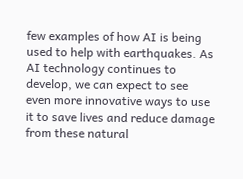few examples of how AI is being used to help with earthquakes. As AI technology continues to develop, we can expect to see even more innovative ways to use it to save lives and reduce damage from these natural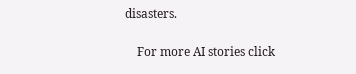disasters.

    For more AI stories click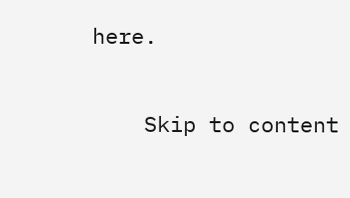here.

    Skip to content